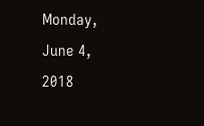Monday, June 4, 2018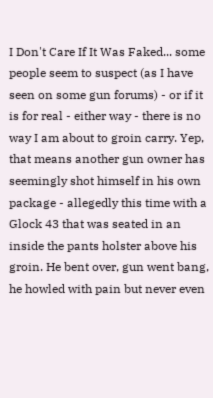I Don't Care If It Was Faked... some people seem to suspect (as I have seen on some gun forums) - or if it is for real - either way - there is no way I am about to groin carry. Yep, that means another gun owner has seemingly shot himself in his own package - allegedly this time with a Glock 43 that was seated in an inside the pants holster above his groin. He bent over, gun went bang, he howled with pain but never even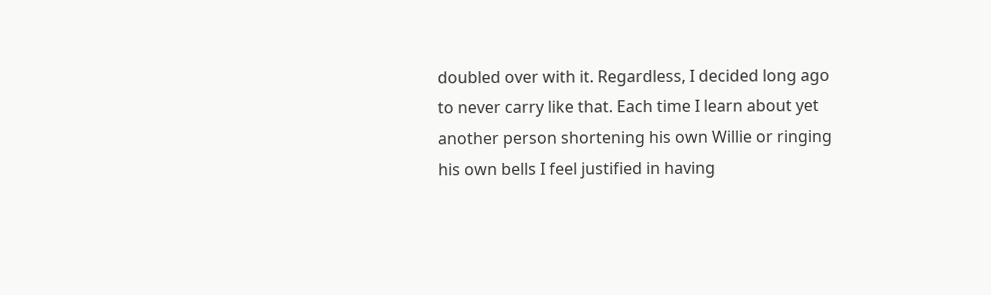doubled over with it. Regardless, I decided long ago to never carry like that. Each time I learn about yet another person shortening his own Willie or ringing his own bells I feel justified in having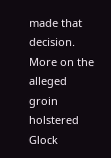made that decision. More on the alleged groin holstered Glock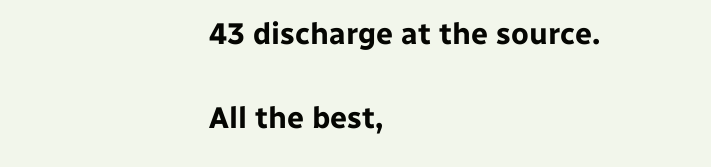43 discharge at the source.

All the best,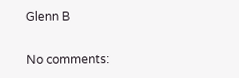Glenn B

No comments: